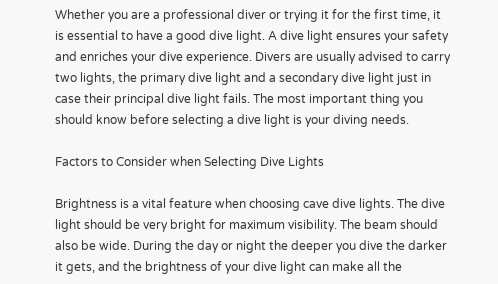Whether you are a professional diver or trying it for the first time, it is essential to have a good dive light. A dive light ensures your safety and enriches your dive experience. Divers are usually advised to carry two lights, the primary dive light and a secondary dive light just in case their principal dive light fails. The most important thing you should know before selecting a dive light is your diving needs.

Factors to Consider when Selecting Dive Lights

Brightness is a vital feature when choosing cave dive lights. The dive light should be very bright for maximum visibility. The beam should also be wide. During the day or night the deeper you dive the darker it gets, and the brightness of your dive light can make all the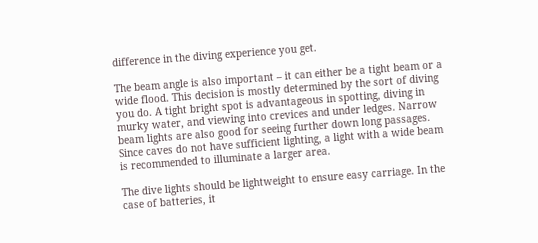difference in the diving experience you get.

The beam angle is also important – it can either be a tight beam or a wide flood. This decision is mostly determined by the sort of diving you do. A tight bright spot is advantageous in spotting, diving in murky water, and viewing into crevices and under ledges. Narrow beam lights are also good for seeing further down long passages. Since caves do not have sufficient lighting, a light with a wide beam is recommended to illuminate a larger area.

The dive lights should be lightweight to ensure easy carriage. In the case of batteries, it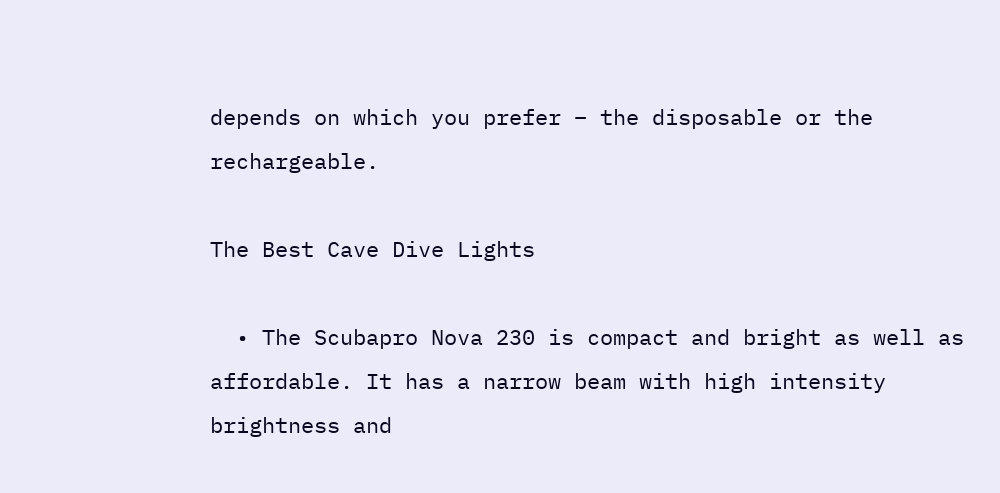depends on which you prefer – the disposable or the rechargeable.

The Best Cave Dive Lights

  • The Scubapro Nova 230 is compact and bright as well as affordable. It has a narrow beam with high intensity brightness and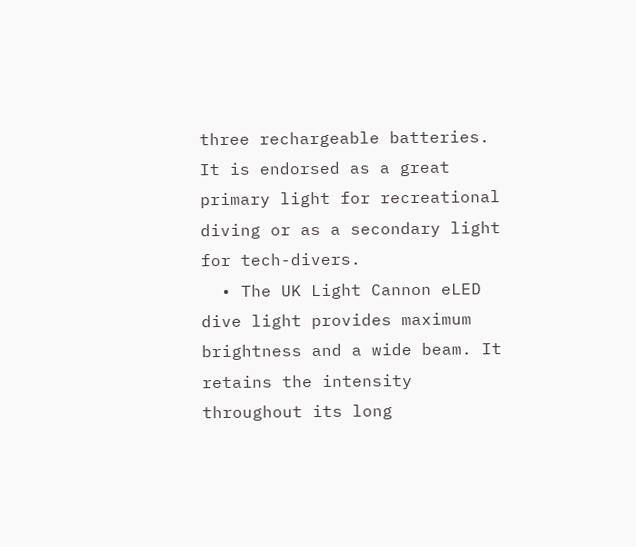three rechargeable batteries. It is endorsed as a great primary light for recreational diving or as a secondary light for tech-divers.
  • The UK Light Cannon eLED dive light provides maximum brightness and a wide beam. It retains the intensity throughout its long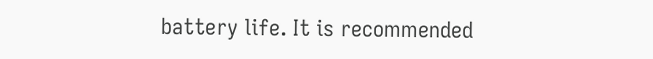battery life. It is recommended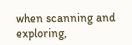when scanning and exploring,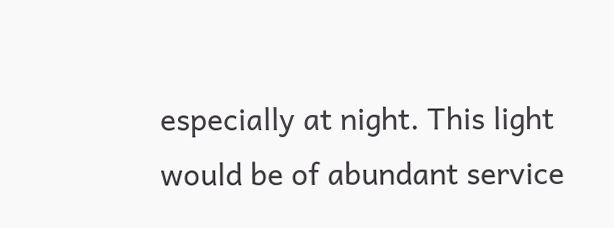especially at night. This light would be of abundant service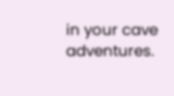in your cave adventures.